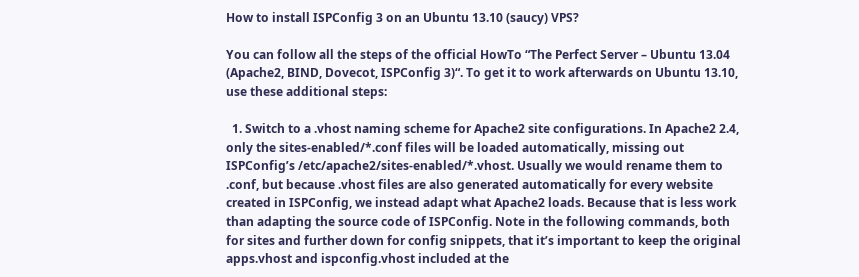How to install ISPConfig 3 on an Ubuntu 13.10 (saucy) VPS?

You can follow all the steps of the official HowTo “The Perfect Server – Ubuntu 13.04 (Apache2, BIND, Dovecot, ISPConfig 3)“. To get it to work afterwards on Ubuntu 13.10, use these additional steps:

  1. Switch to a .vhost naming scheme for Apache2 site configurations. In Apache2 2.4, only the sites-enabled/*.conf files will be loaded automatically, missing out ISPConfig’s /etc/apache2/sites-enabled/*.vhost. Usually we would rename them to .conf, but because .vhost files are also generated automatically for every website created in ISPConfig, we instead adapt what Apache2 loads. Because that is less work than adapting the source code of ISPConfig. Note in the following commands, both for sites and further down for config snippets, that it’s important to keep the original apps.vhost and ispconfig.vhost included at the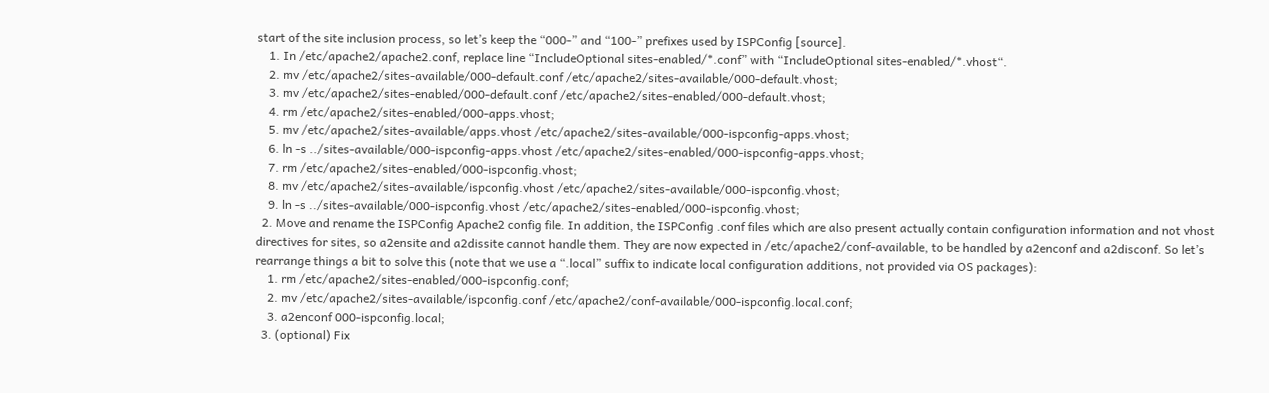start of the site inclusion process, so let’s keep the “000-” and “100-” prefixes used by ISPConfig [source].
    1. In /etc/apache2/apache2.conf, replace line “IncludeOptional sites-enabled/*.conf” with “IncludeOptional sites-enabled/*.vhost“.
    2. mv /etc/apache2/sites-available/000-default.conf /etc/apache2/sites-available/000-default.vhost;
    3. mv /etc/apache2/sites-enabled/000-default.conf /etc/apache2/sites-enabled/000-default.vhost;
    4. rm /etc/apache2/sites-enabled/000-apps.vhost;
    5. mv /etc/apache2/sites-available/apps.vhost /etc/apache2/sites-available/000-ispconfig-apps.vhost;
    6. ln -s ../sites-available/000-ispconfig-apps.vhost /etc/apache2/sites-enabled/000-ispconfig-apps.vhost;
    7. rm /etc/apache2/sites-enabled/000-ispconfig.vhost;
    8. mv /etc/apache2/sites-available/ispconfig.vhost /etc/apache2/sites-available/000-ispconfig.vhost;
    9. ln -s ../sites-available/000-ispconfig.vhost /etc/apache2/sites-enabled/000-ispconfig.vhost;
  2. Move and rename the ISPConfig Apache2 config file. In addition, the ISPConfig .conf files which are also present actually contain configuration information and not vhost directives for sites, so a2ensite and a2dissite cannot handle them. They are now expected in /etc/apache2/conf-available, to be handled by a2enconf and a2disconf. So let’s rearrange things a bit to solve this (note that we use a “.local” suffix to indicate local configuration additions, not provided via OS packages):
    1. rm /etc/apache2/sites-enabled/000-ispconfig.conf;
    2. mv /etc/apache2/sites-available/ispconfig.conf /etc/apache2/conf-available/000-ispconfig.local.conf;
    3. a2enconf 000-ispconfig.local;
  3. (optional) Fix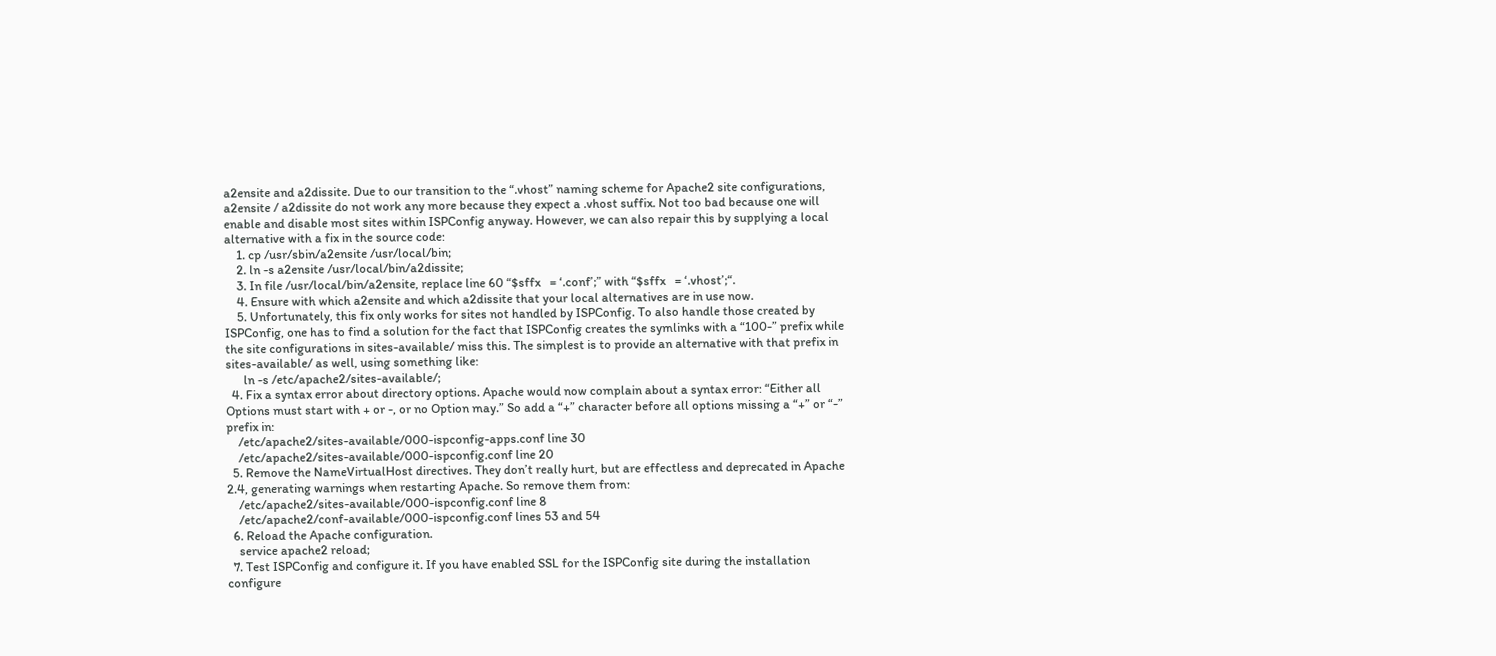a2ensite and a2dissite. Due to our transition to the “.vhost” naming scheme for Apache2 site configurations, a2ensite / a2dissite do not work any more because they expect a .vhost suffix. Not too bad because one will enable and disable most sites within ISPConfig anyway. However, we can also repair this by supplying a local alternative with a fix in the source code:
    1. cp /usr/sbin/a2ensite /usr/local/bin;
    2. ln -s a2ensite /usr/local/bin/a2dissite;
    3. In file /usr/local/bin/a2ensite, replace line 60 “$sffx   = ‘.conf’;” with “$sffx   = ‘.vhost’;“.
    4. Ensure with which a2ensite and which a2dissite that your local alternatives are in use now.
    5. Unfortunately, this fix only works for sites not handled by ISPConfig. To also handle those created by ISPConfig, one has to find a solution for the fact that ISPConfig creates the symlinks with a “100-” prefix while the site configurations in sites-available/ miss this. The simplest is to provide an alternative with that prefix in sites-available/ as well, using something like:
      ln -s /etc/apache2/sites-available/;
  4. Fix a syntax error about directory options. Apache would now complain about a syntax error: “Either all Options must start with + or -, or no Option may.” So add a “+” character before all options missing a “+” or “-” prefix in:
    /etc/apache2/sites-available/000-ispconfig-apps.conf line 30
    /etc/apache2/sites-available/000-ispconfig.conf line 20
  5. Remove the NameVirtualHost directives. They don’t really hurt, but are effectless and deprecated in Apache 2.4, generating warnings when restarting Apache. So remove them from:
    /etc/apache2/sites-available/000-ispconfig.conf line 8
    /etc/apache2/conf-available/000-ispconfig.conf lines 53 and 54
  6. Reload the Apache configuration.
    service apache2 reload;
  7. Test ISPConfig and configure it. If you have enabled SSL for the ISPConfig site during the installation configure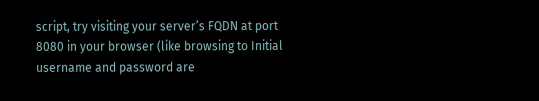script, try visiting your server’s FQDN at port 8080 in your browser (like browsing to Initial username and password are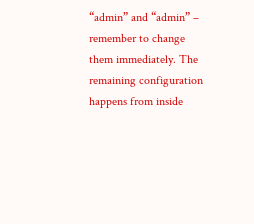“admin” and “admin” – remember to change them immediately. The remaining configuration happens from inside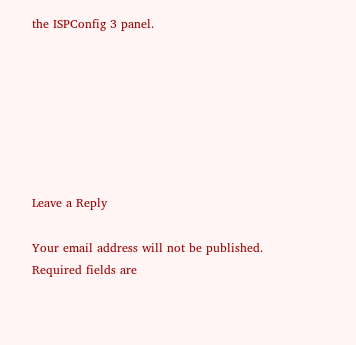the ISPConfig 3 panel.







Leave a Reply

Your email address will not be published. Required fields are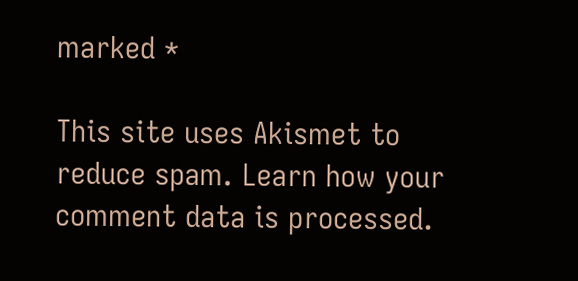marked *

This site uses Akismet to reduce spam. Learn how your comment data is processed.